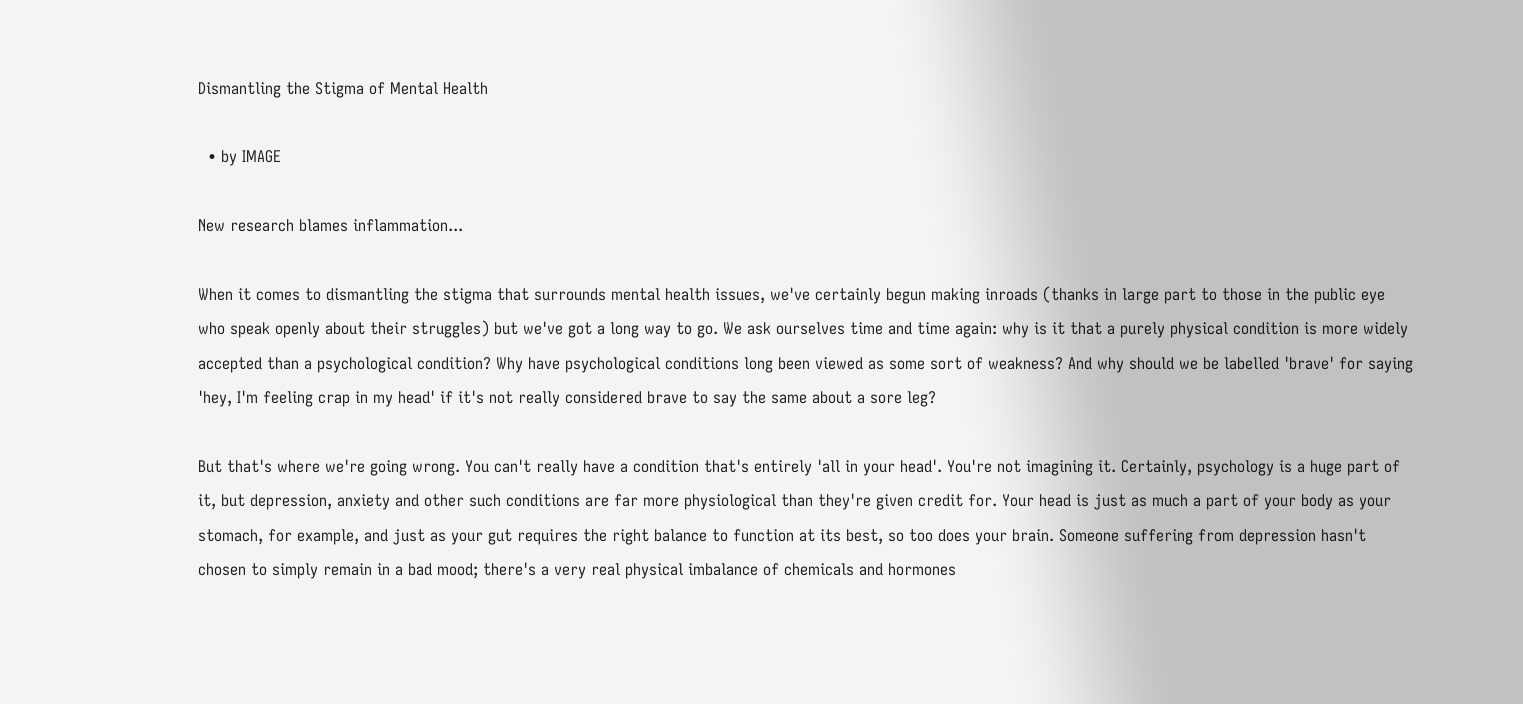Dismantling the Stigma of Mental Health

  • by IMAGE

New research blames inflammation...

When it comes to dismantling the stigma that surrounds mental health issues, we've certainly begun making inroads (thanks in large part to those in the public eye who speak openly about their struggles) but we've got a long way to go. We ask ourselves time and time again: why is it that a purely physical condition is more widely accepted than a psychological condition? Why have psychological conditions long been viewed as some sort of weakness? And why should we be labelled 'brave' for saying 'hey, I'm feeling crap in my head' if it's not really considered brave to say the same about a sore leg?

But that's where we're going wrong. You can't really have a condition that's entirely 'all in your head'. You're not imagining it. Certainly, psychology is a huge part of it, but depression, anxiety and other such conditions are far more physiological than they're given credit for. Your head is just as much a part of your body as your stomach, for example, and just as your gut requires the right balance to function at its best, so too does your brain. Someone suffering from depression hasn't chosen to simply remain in a bad mood; there's a very real physical imbalance of chemicals and hormones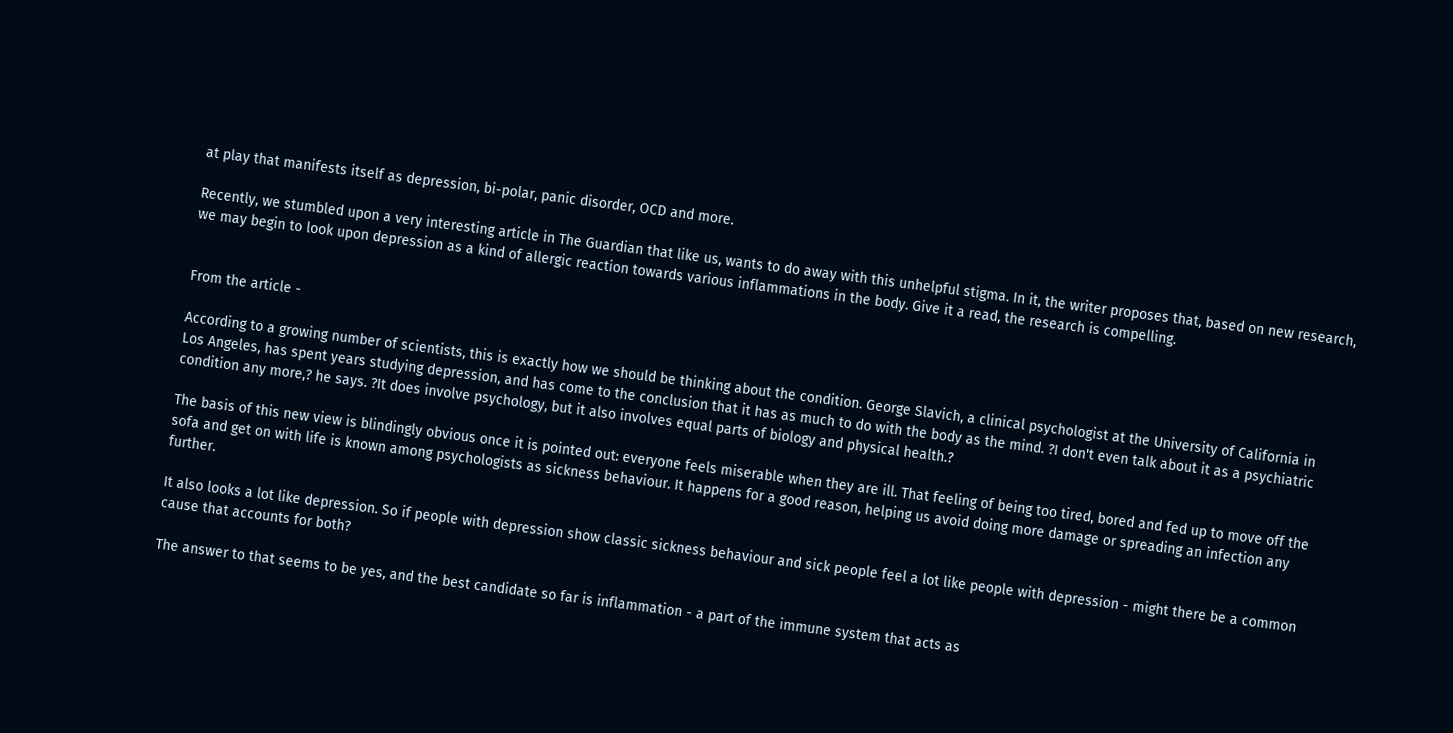at play that manifests itself as depression, bi-polar, panic disorder, OCD and more.

Recently, we stumbled upon a very interesting article in The Guardian that like us, wants to do away with this unhelpful stigma. In it, the writer proposes that, based on new research, we may begin to look upon depression as a kind of allergic reaction towards various inflammations in the body. Give it a read, the research is compelling.


From the article -

According to a growing number of scientists, this is exactly how we should be thinking about the condition. George Slavich, a clinical psychologist at the University of California in Los Angeles, has spent years studying depression, and has come to the conclusion that it has as much to do with the body as the mind. ?I don't even talk about it as a psychiatric condition any more,? he says. ?It does involve psychology, but it also involves equal parts of biology and physical health.?

The basis of this new view is blindingly obvious once it is pointed out: everyone feels miserable when they are ill. That feeling of being too tired, bored and fed up to move off the sofa and get on with life is known among psychologists as sickness behaviour. It happens for a good reason, helping us avoid doing more damage or spreading an infection any further.

It also looks a lot like depression. So if people with depression show classic sickness behaviour and sick people feel a lot like people with depression - might there be a common cause that accounts for both?

The answer to that seems to be yes, and the best candidate so far is inflammation - a part of the immune system that acts as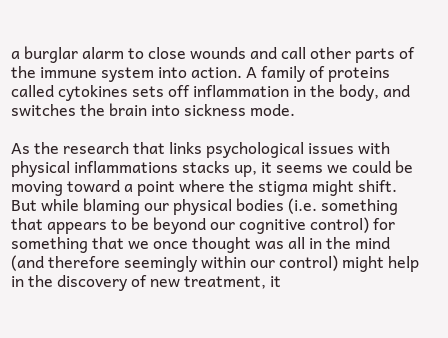a burglar alarm to close wounds and call other parts of the immune system into action. A family of proteins called cytokines sets off inflammation in the body, and switches the brain into sickness mode.

As the research that links psychological issues with physical inflammations stacks up, it seems we could be moving toward a point where the stigma might shift. But while blaming our physical bodies (i.e. something that appears to be beyond our cognitive control) for something that we once thought was all in the mind (and therefore seemingly within our control) might help in the discovery of new treatment, it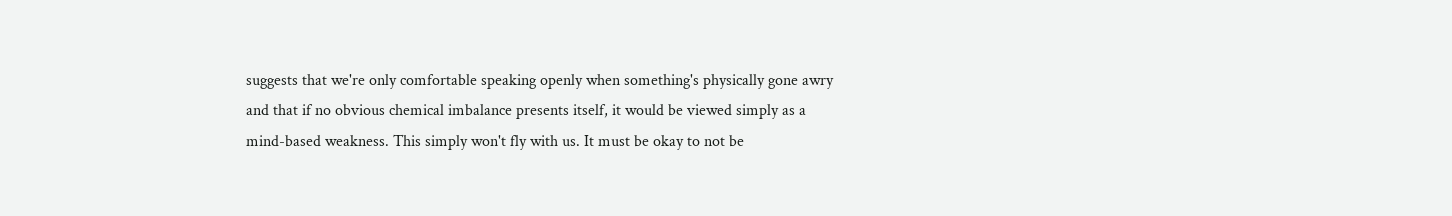suggests that we're only comfortable speaking openly when something's physically gone awry and that if no obvious chemical imbalance presents itself, it would be viewed simply as a mind-based weakness. This simply won't fly with us. It must be okay to not be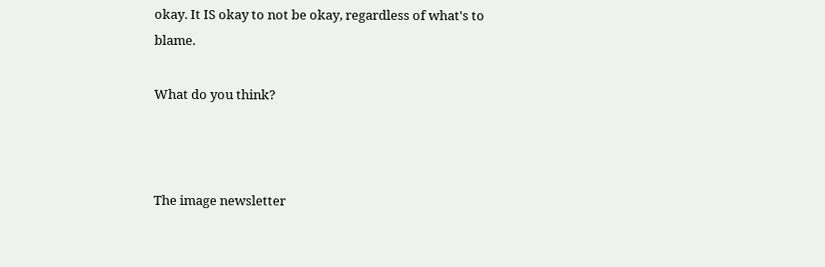okay. It IS okay to not be okay, regardless of what's to blame.

What do you think?



The image newsletter